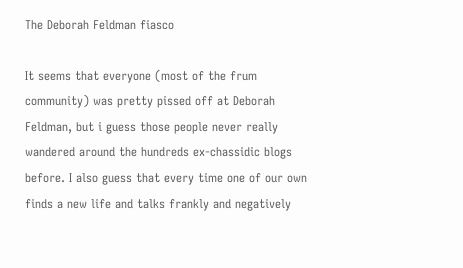The Deborah Feldman fiasco

It seems that everyone (most of the frum community) was pretty pissed off at Deborah Feldman, but i guess those people never really wandered around the hundreds ex-chassidic blogs before. I also guess that every time one of our own finds a new life and talks frankly and negatively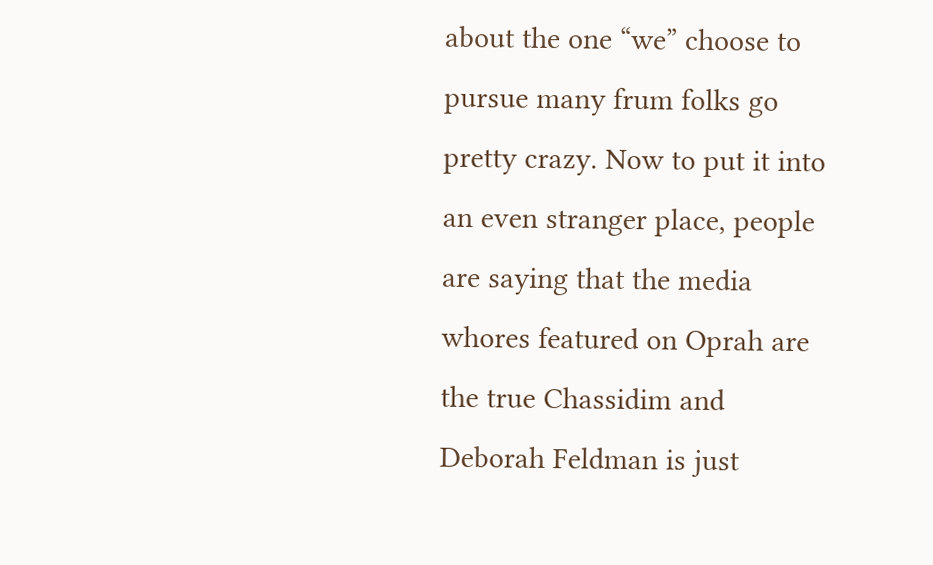about the one “we” choose to pursue many frum folks go pretty crazy. Now to put it into an even stranger place, people are saying that the media whores featured on Oprah are the true Chassidim and Deborah Feldman is just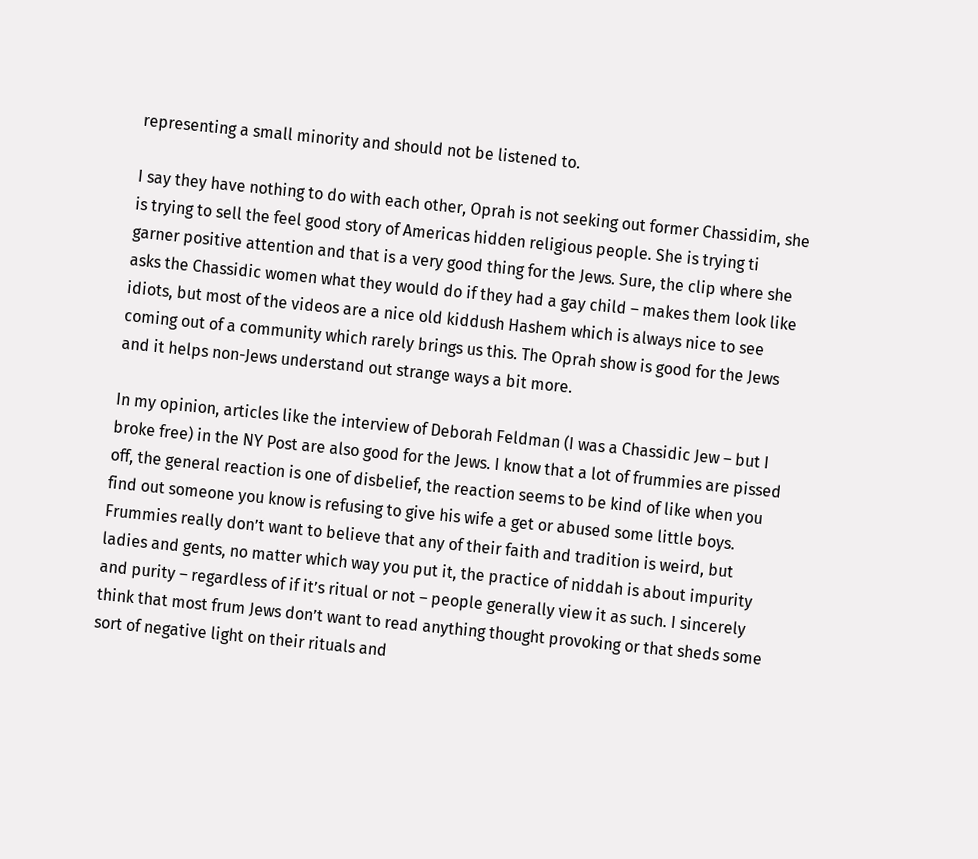representing a small minority and should not be listened to.

I say they have nothing to do with each other, Oprah is not seeking out former Chassidim, she is trying to sell the feel good story of Americas hidden religious people. She is trying ti garner positive attention and that is a very good thing for the Jews. Sure, the clip where she asks the Chassidic women what they would do if they had a gay child – makes them look like idiots, but most of the videos are a nice old kiddush Hashem which is always nice to see coming out of a community which rarely brings us this. The Oprah show is good for the Jews and it helps non-Jews understand out strange ways a bit more.

In my opinion, articles like the interview of Deborah Feldman (I was a Chassidic Jew – but I broke free) in the NY Post are also good for the Jews. I know that a lot of frummies are pissed off, the general reaction is one of disbelief, the reaction seems to be kind of like when you find out someone you know is refusing to give his wife a get or abused some little boys. Frummies really don’t want to believe that any of their faith and tradition is weird, but ladies and gents, no matter which way you put it, the practice of niddah is about impurity and purity – regardless of if it’s ritual or not – people generally view it as such. I sincerely think that most frum Jews don’t want to read anything thought provoking or that sheds some sort of negative light on their rituals and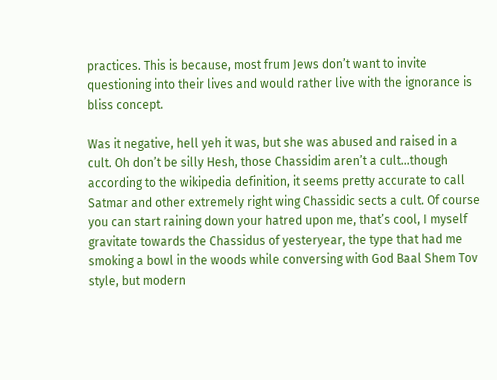practices. This is because, most frum Jews don’t want to invite questioning into their lives and would rather live with the ignorance is bliss concept.

Was it negative, hell yeh it was, but she was abused and raised in a cult. Oh don’t be silly Hesh, those Chassidim aren’t a cult…though according to the wikipedia definition, it seems pretty accurate to call Satmar and other extremely right wing Chassidic sects a cult. Of course you can start raining down your hatred upon me, that’s cool, I myself gravitate towards the Chassidus of yesteryear, the type that had me smoking a bowl in the woods while conversing with God Baal Shem Tov style, but modern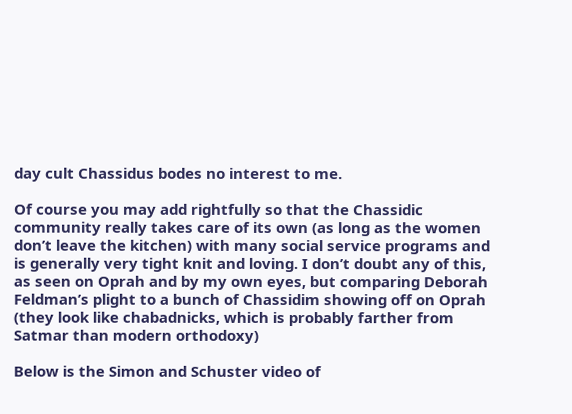day cult Chassidus bodes no interest to me.

Of course you may add rightfully so that the Chassidic community really takes care of its own (as long as the women don’t leave the kitchen) with many social service programs and is generally very tight knit and loving. I don’t doubt any of this, as seen on Oprah and by my own eyes, but comparing Deborah Feldman’s plight to a bunch of Chassidim showing off on Oprah (they look like chabadnicks, which is probably farther from Satmar than modern orthodoxy)

Below is the Simon and Schuster video of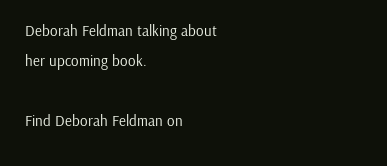Deborah Feldman talking about her upcoming book.

Find Deborah Feldman on